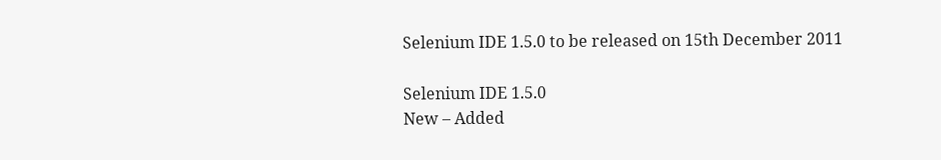Selenium IDE 1.5.0 to be released on 15th December 2011

Selenium IDE 1.5.0
New – Added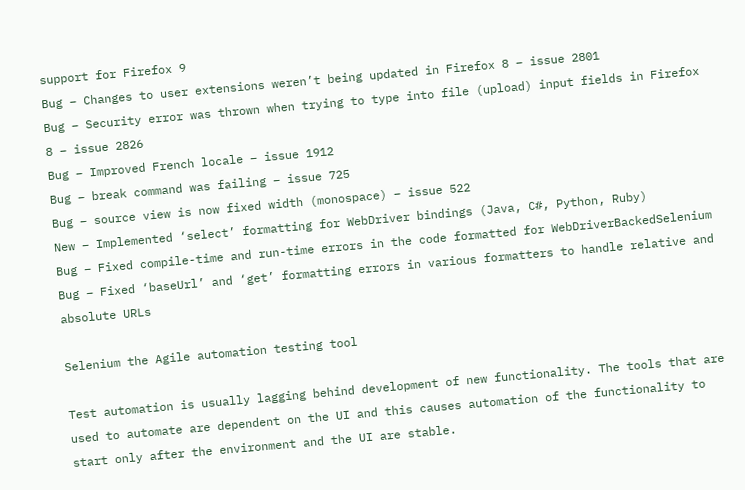support for Firefox 9
Bug – Changes to user extensions weren’t being updated in Firefox 8 – issue 2801
Bug – Security error was thrown when trying to type into file (upload) input fields in Firefox 8 – issue 2826
Bug – Improved French locale – issue 1912
Bug – break command was failing – issue 725
Bug – source view is now fixed width (monospace) – issue 522
New – Implemented ‘select’ formatting for WebDriver bindings (Java, C#, Python, Ruby)
Bug – Fixed compile-time and run-time errors in the code formatted for WebDriverBackedSelenium
Bug – Fixed ‘baseUrl’ and ‘get’ formatting errors in various formatters to handle relative and absolute URLs

Selenium the Agile automation testing tool

Test automation is usually lagging behind development of new functionality. The tools that are used to automate are dependent on the UI and this causes automation of the functionality to start only after the environment and the UI are stable.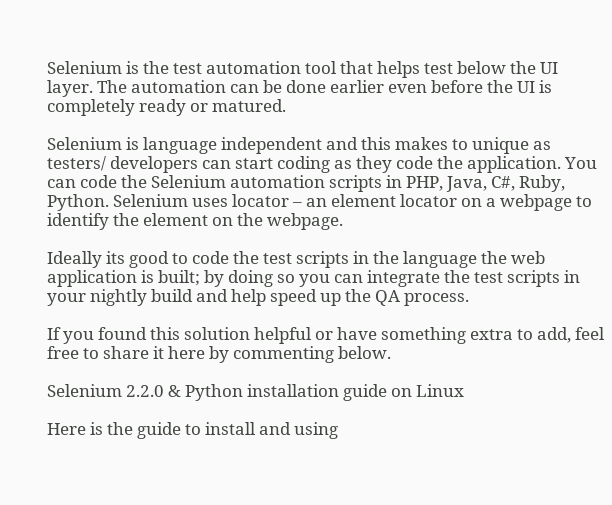Selenium is the test automation tool that helps test below the UI layer. The automation can be done earlier even before the UI is completely ready or matured.

Selenium is language independent and this makes to unique as testers/ developers can start coding as they code the application. You can code the Selenium automation scripts in PHP, Java, C#, Ruby, Python. Selenium uses locator – an element locator on a webpage to identify the element on the webpage.

Ideally its good to code the test scripts in the language the web application is built; by doing so you can integrate the test scripts in your nightly build and help speed up the QA process.

If you found this solution helpful or have something extra to add, feel free to share it here by commenting below.

Selenium 2.2.0 & Python installation guide on Linux

Here is the guide to install and using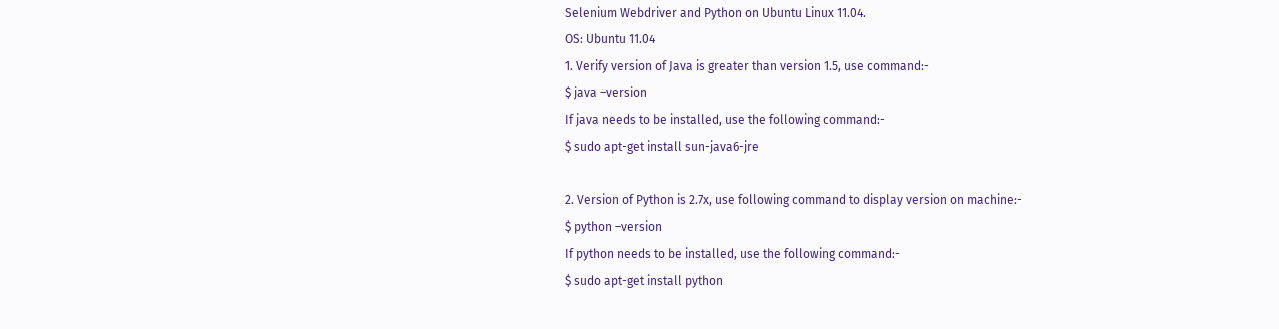Selenium Webdriver and Python on Ubuntu Linux 11.04.
OS: Ubuntu 11.04
1. Verify version of Java is greater than version 1.5, use command:-
$ java –version
If java needs to be installed, use the following command:-
$ sudo apt-get install sun-java6-jre

2. Version of Python is 2.7x, use following command to display version on machine:-
$ python –version
If python needs to be installed, use the following command:-
$ sudo apt-get install python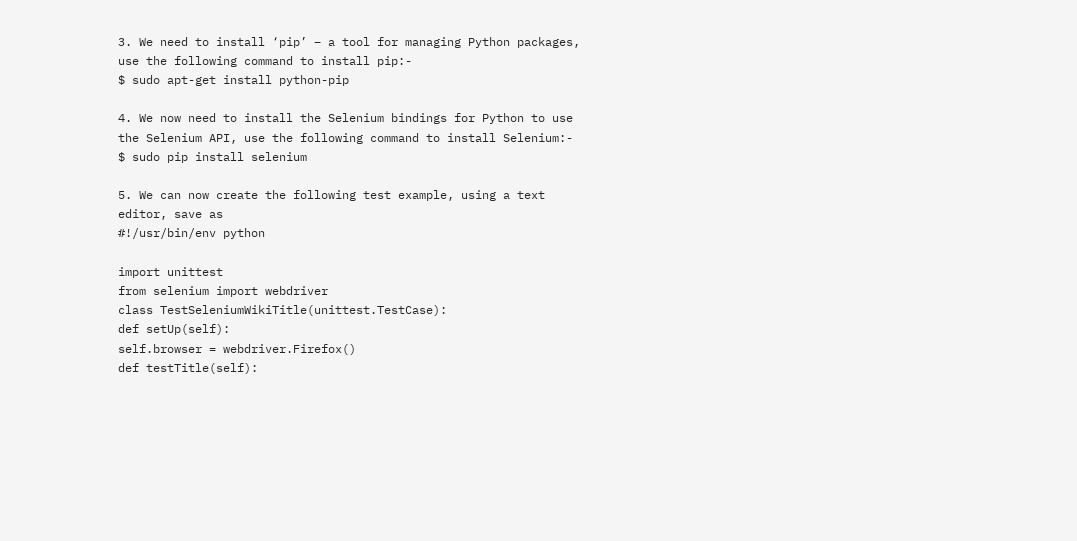3. We need to install ‘pip’ – a tool for managing Python packages, use the following command to install pip:-
$ sudo apt-get install python-pip

4. We now need to install the Selenium bindings for Python to use the Selenium API, use the following command to install Selenium:-
$ sudo pip install selenium

5. We can now create the following test example, using a text editor, save as
#!/usr/bin/env python

import unittest
from selenium import webdriver
class TestSeleniumWikiTitle(unittest.TestCase):
def setUp(self):
self.browser = webdriver.Firefox()
def testTitle(self):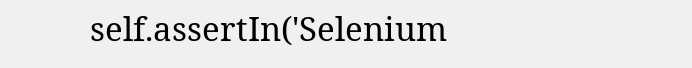self.assertIn('Selenium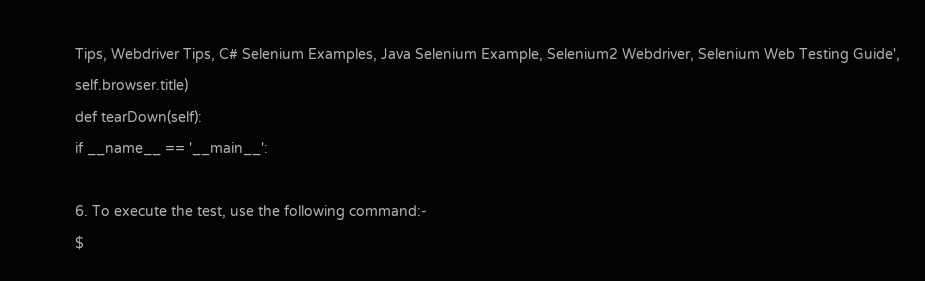Tips, Webdriver Tips, C# Selenium Examples, Java Selenium Example, Selenium2 Webdriver, Selenium Web Testing Guide', self.browser.title)
def tearDown(self):
if __name__ == '__main__':

6. To execute the test, use the following command:-
$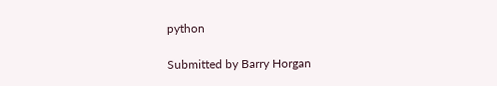python

Submitted by Barry Horgan